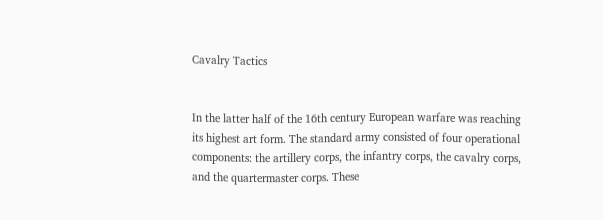Cavalry Tactics


In the latter half of the 16th century European warfare was reaching its highest art form. The standard army consisted of four operational components: the artillery corps, the infantry corps, the cavalry corps, and the quartermaster corps. These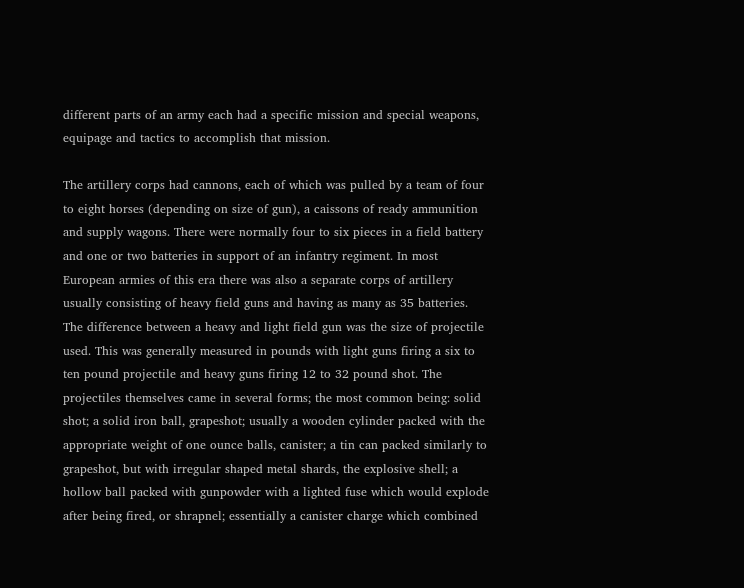different parts of an army each had a specific mission and special weapons, equipage and tactics to accomplish that mission.

The artillery corps had cannons, each of which was pulled by a team of four to eight horses (depending on size of gun), a caissons of ready ammunition and supply wagons. There were normally four to six pieces in a field battery and one or two batteries in support of an infantry regiment. In most European armies of this era there was also a separate corps of artillery usually consisting of heavy field guns and having as many as 35 batteries. The difference between a heavy and light field gun was the size of projectile used. This was generally measured in pounds with light guns firing a six to ten pound projectile and heavy guns firing 12 to 32 pound shot. The projectiles themselves came in several forms; the most common being: solid shot; a solid iron ball, grapeshot; usually a wooden cylinder packed with the appropriate weight of one ounce balls, canister; a tin can packed similarly to grapeshot, but with irregular shaped metal shards, the explosive shell; a hollow ball packed with gunpowder with a lighted fuse which would explode after being fired, or shrapnel; essentially a canister charge which combined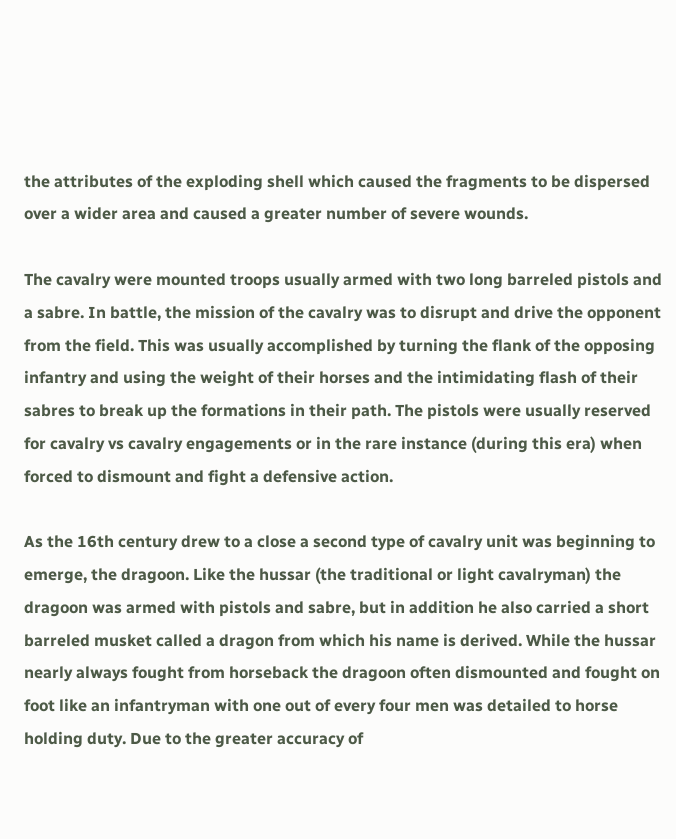the attributes of the exploding shell which caused the fragments to be dispersed over a wider area and caused a greater number of severe wounds.

The cavalry were mounted troops usually armed with two long barreled pistols and a sabre. In battle, the mission of the cavalry was to disrupt and drive the opponent from the field. This was usually accomplished by turning the flank of the opposing infantry and using the weight of their horses and the intimidating flash of their sabres to break up the formations in their path. The pistols were usually reserved for cavalry vs cavalry engagements or in the rare instance (during this era) when forced to dismount and fight a defensive action.

As the 16th century drew to a close a second type of cavalry unit was beginning to emerge, the dragoon. Like the hussar (the traditional or light cavalryman) the dragoon was armed with pistols and sabre, but in addition he also carried a short barreled musket called a dragon from which his name is derived. While the hussar nearly always fought from horseback the dragoon often dismounted and fought on foot like an infantryman with one out of every four men was detailed to horse holding duty. Due to the greater accuracy of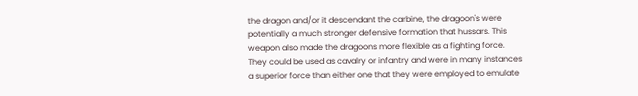the dragon and/or it descendant the carbine, the dragoon's were potentially a much stronger defensive formation that hussars. This weapon also made the dragoons more flexible as a fighting force. They could be used as cavalry or infantry and were in many instances a superior force than either one that they were employed to emulate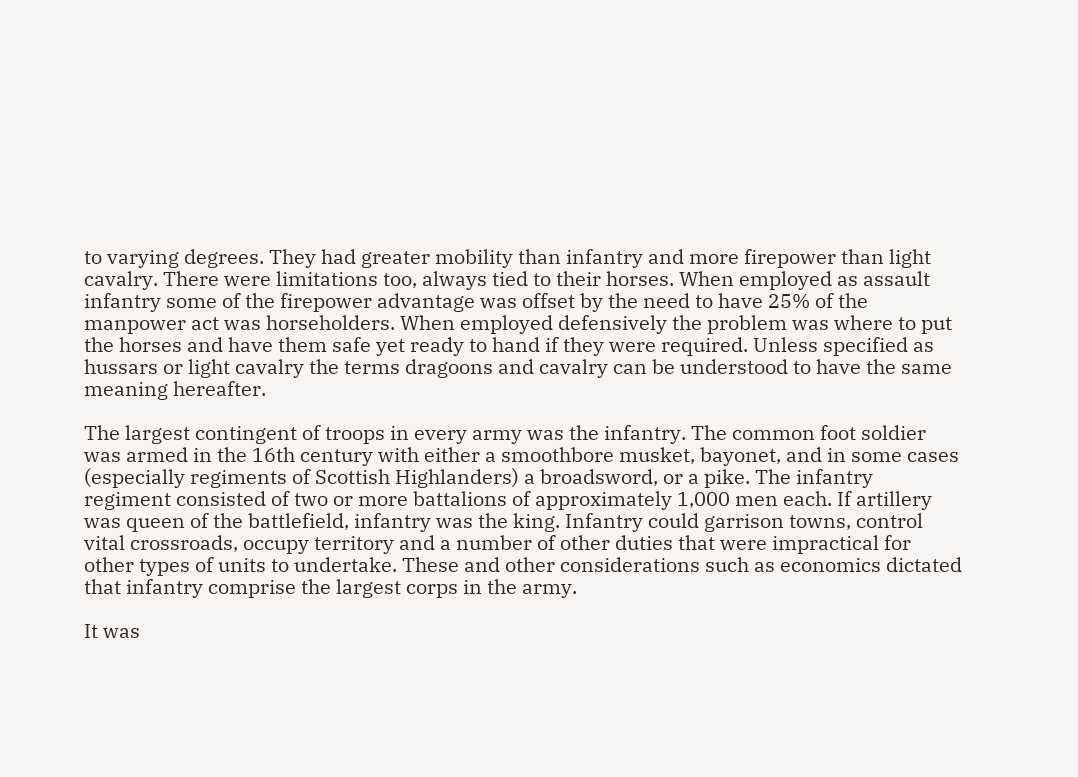to varying degrees. They had greater mobility than infantry and more firepower than light cavalry. There were limitations too, always tied to their horses. When employed as assault infantry some of the firepower advantage was offset by the need to have 25% of the manpower act was horseholders. When employed defensively the problem was where to put the horses and have them safe yet ready to hand if they were required. Unless specified as hussars or light cavalry the terms dragoons and cavalry can be understood to have the same meaning hereafter.

The largest contingent of troops in every army was the infantry. The common foot soldier was armed in the 16th century with either a smoothbore musket, bayonet, and in some cases (especially regiments of Scottish Highlanders) a broadsword, or a pike. The infantry regiment consisted of two or more battalions of approximately 1,000 men each. If artillery was queen of the battlefield, infantry was the king. Infantry could garrison towns, control vital crossroads, occupy territory and a number of other duties that were impractical for other types of units to undertake. These and other considerations such as economics dictated that infantry comprise the largest corps in the army.

It was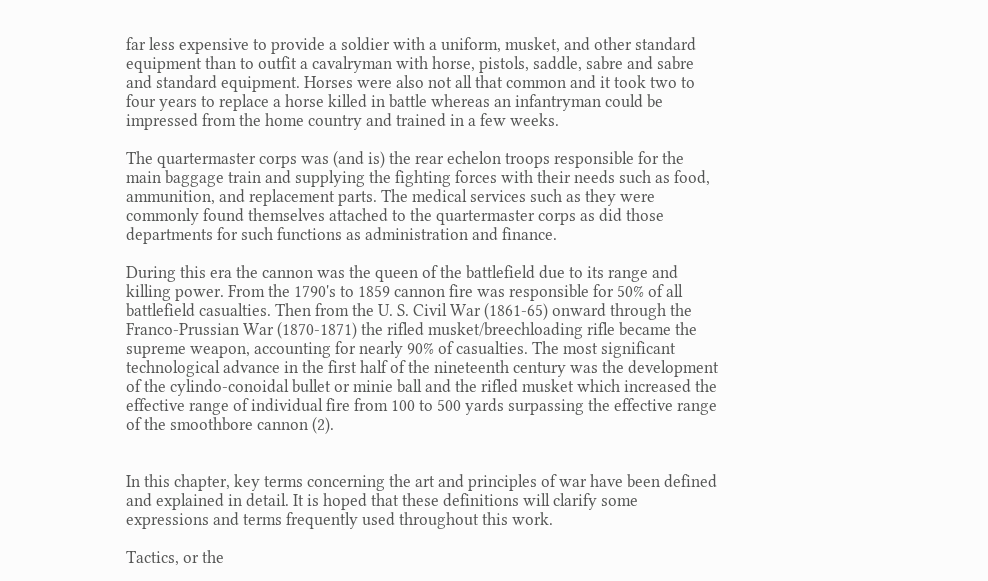far less expensive to provide a soldier with a uniform, musket, and other standard equipment than to outfit a cavalryman with horse, pistols, saddle, sabre and sabre and standard equipment. Horses were also not all that common and it took two to four years to replace a horse killed in battle whereas an infantryman could be impressed from the home country and trained in a few weeks.

The quartermaster corps was (and is) the rear echelon troops responsible for the main baggage train and supplying the fighting forces with their needs such as food, ammunition, and replacement parts. The medical services such as they were commonly found themselves attached to the quartermaster corps as did those departments for such functions as administration and finance.

During this era the cannon was the queen of the battlefield due to its range and killing power. From the 1790's to 1859 cannon fire was responsible for 50% of all battlefield casualties. Then from the U. S. Civil War (1861-65) onward through the Franco-Prussian War (1870-1871) the rifled musket/breechloading rifle became the supreme weapon, accounting for nearly 90% of casualties. The most significant technological advance in the first half of the nineteenth century was the development of the cylindo-conoidal bullet or minie ball and the rifled musket which increased the effective range of individual fire from 100 to 500 yards surpassing the effective range of the smoothbore cannon (2).


In this chapter, key terms concerning the art and principles of war have been defined and explained in detail. It is hoped that these definitions will clarify some expressions and terms frequently used throughout this work.

Tactics, or the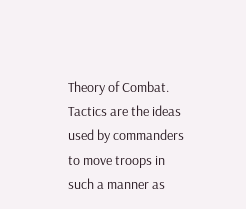Theory of Combat. Tactics are the ideas used by commanders to move troops in such a manner as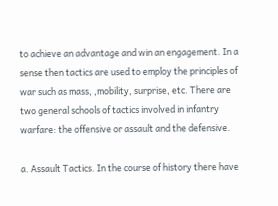to achieve an advantage and win an engagement. In a sense then tactics are used to employ the principles of war such as mass, ,mobility, surprise, etc. There are two general schools of tactics involved in infantry warfare: the offensive or assault and the defensive.

a. Assault Tactics. In the course of history there have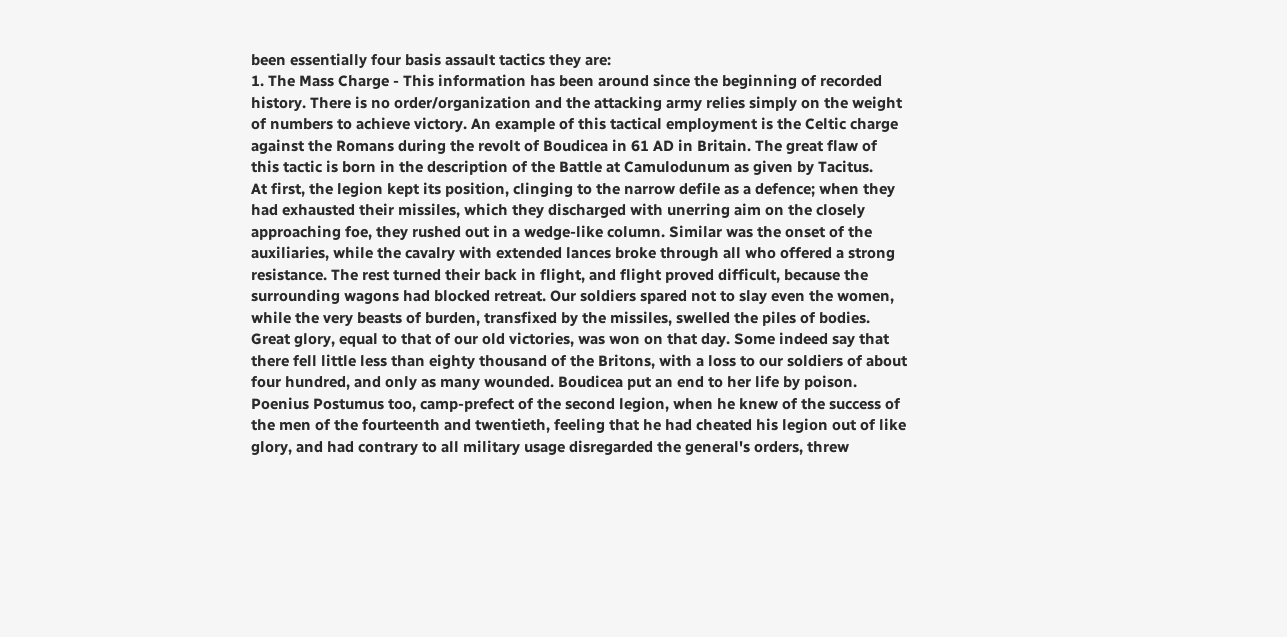been essentially four basis assault tactics they are:
1. The Mass Charge - This information has been around since the beginning of recorded history. There is no order/organization and the attacking army relies simply on the weight of numbers to achieve victory. An example of this tactical employment is the Celtic charge against the Romans during the revolt of Boudicea in 61 AD in Britain. The great flaw of this tactic is born in the description of the Battle at Camulodunum as given by Tacitus.
At first, the legion kept its position, clinging to the narrow defile as a defence; when they had exhausted their missiles, which they discharged with unerring aim on the closely approaching foe, they rushed out in a wedge-like column. Similar was the onset of the auxiliaries, while the cavalry with extended lances broke through all who offered a strong resistance. The rest turned their back in flight, and flight proved difficult, because the surrounding wagons had blocked retreat. Our soldiers spared not to slay even the women, while the very beasts of burden, transfixed by the missiles, swelled the piles of bodies. Great glory, equal to that of our old victories, was won on that day. Some indeed say that there fell little less than eighty thousand of the Britons, with a loss to our soldiers of about four hundred, and only as many wounded. Boudicea put an end to her life by poison. Poenius Postumus too, camp-prefect of the second legion, when he knew of the success of the men of the fourteenth and twentieth, feeling that he had cheated his legion out of like glory, and had contrary to all military usage disregarded the general's orders, threw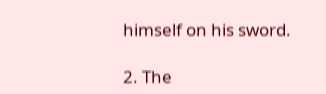himself on his sword.

2. The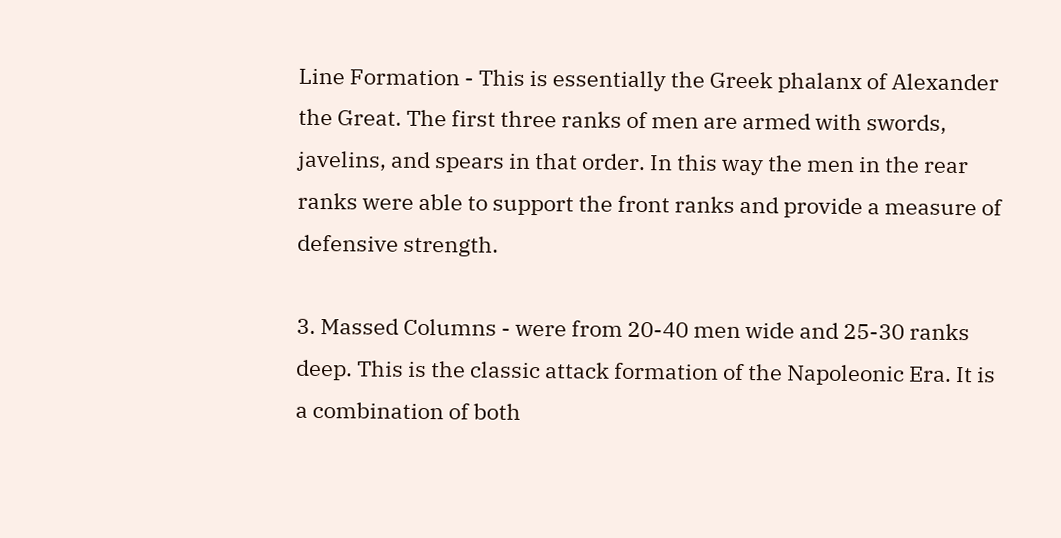Line Formation - This is essentially the Greek phalanx of Alexander the Great. The first three ranks of men are armed with swords, javelins, and spears in that order. In this way the men in the rear ranks were able to support the front ranks and provide a measure of defensive strength.

3. Massed Columns - were from 20-40 men wide and 25-30 ranks deep. This is the classic attack formation of the Napoleonic Era. It is a combination of both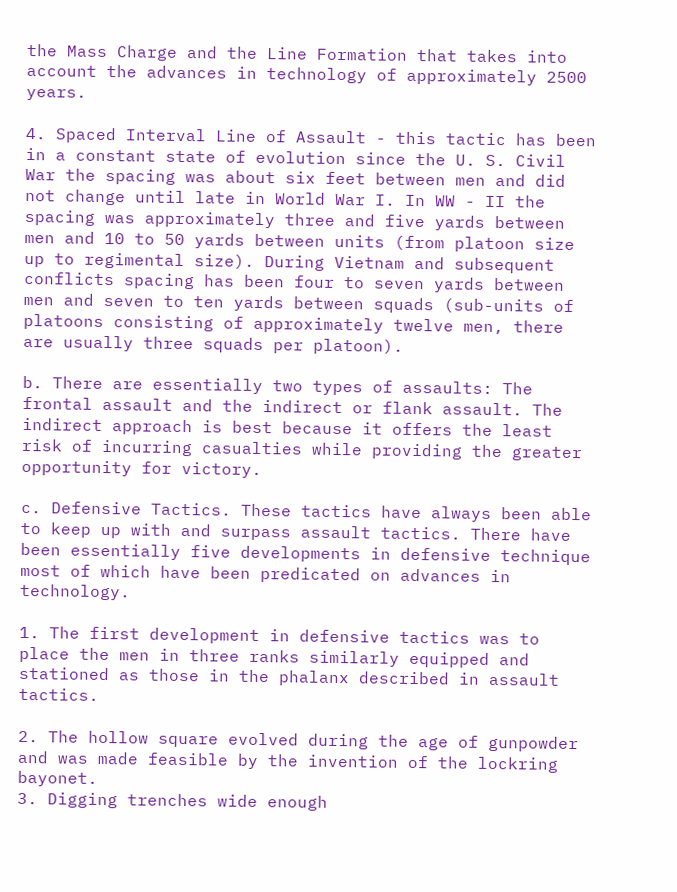the Mass Charge and the Line Formation that takes into account the advances in technology of approximately 2500 years.

4. Spaced Interval Line of Assault - this tactic has been in a constant state of evolution since the U. S. Civil War the spacing was about six feet between men and did not change until late in World War I. In WW - II the spacing was approximately three and five yards between men and 10 to 50 yards between units (from platoon size up to regimental size). During Vietnam and subsequent conflicts spacing has been four to seven yards between men and seven to ten yards between squads (sub-units of platoons consisting of approximately twelve men, there are usually three squads per platoon).

b. There are essentially two types of assaults: The frontal assault and the indirect or flank assault. The indirect approach is best because it offers the least risk of incurring casualties while providing the greater opportunity for victory.

c. Defensive Tactics. These tactics have always been able to keep up with and surpass assault tactics. There have been essentially five developments in defensive technique most of which have been predicated on advances in technology.

1. The first development in defensive tactics was to place the men in three ranks similarly equipped and stationed as those in the phalanx described in assault tactics.

2. The hollow square evolved during the age of gunpowder and was made feasible by the invention of the lockring bayonet.
3. Digging trenches wide enough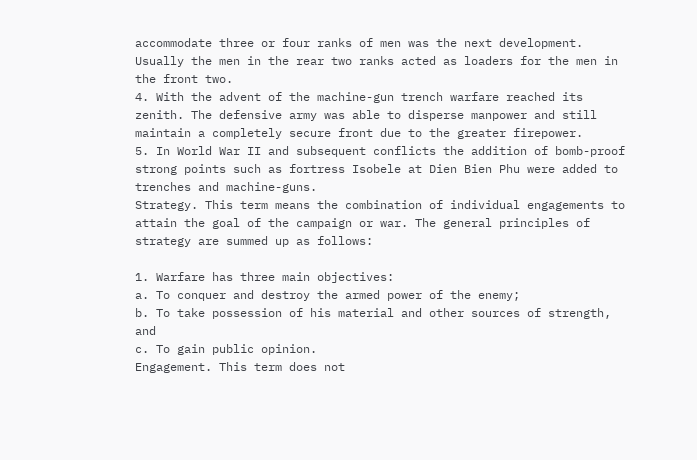accommodate three or four ranks of men was the next development. Usually the men in the rear two ranks acted as loaders for the men in the front two.
4. With the advent of the machine-gun trench warfare reached its zenith. The defensive army was able to disperse manpower and still maintain a completely secure front due to the greater firepower.
5. In World War II and subsequent conflicts the addition of bomb-proof strong points such as fortress Isobele at Dien Bien Phu were added to trenches and machine-guns.
Strategy. This term means the combination of individual engagements to attain the goal of the campaign or war. The general principles of strategy are summed up as follows:

1. Warfare has three main objectives:
a. To conquer and destroy the armed power of the enemy;
b. To take possession of his material and other sources of strength, and
c. To gain public opinion.
Engagement. This term does not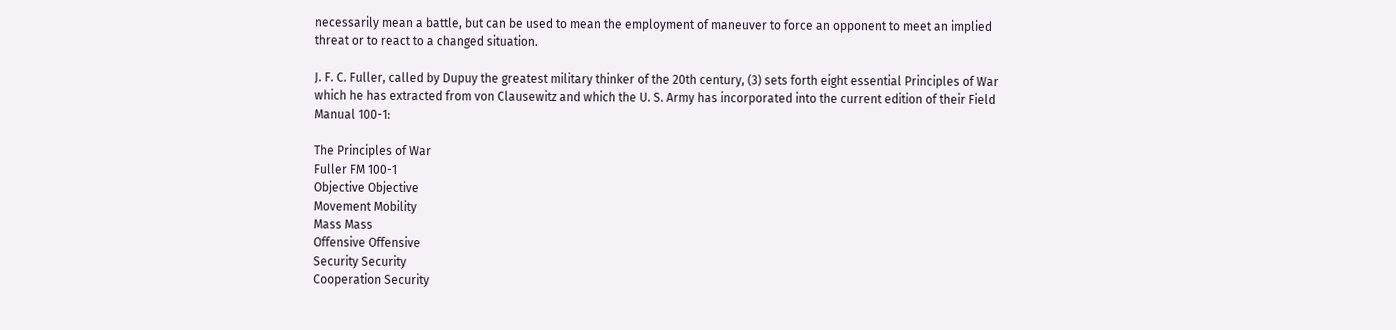necessarily mean a battle, but can be used to mean the employment of maneuver to force an opponent to meet an implied threat or to react to a changed situation.

J. F. C. Fuller, called by Dupuy the greatest military thinker of the 20th century, (3) sets forth eight essential Principles of War which he has extracted from von Clausewitz and which the U. S. Army has incorporated into the current edition of their Field Manual 100-1:

The Principles of War
Fuller FM 100-1
Objective Objective
Movement Mobility
Mass Mass
Offensive Offensive
Security Security
Cooperation Security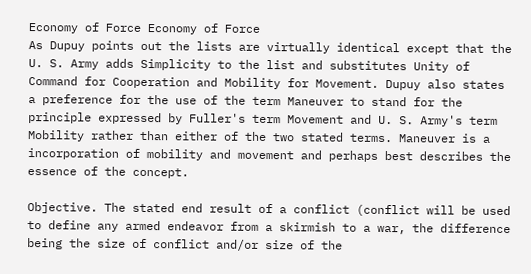Economy of Force Economy of Force
As Dupuy points out the lists are virtually identical except that the U. S. Army adds Simplicity to the list and substitutes Unity of Command for Cooperation and Mobility for Movement. Dupuy also states a preference for the use of the term Maneuver to stand for the principle expressed by Fuller's term Movement and U. S. Army's term Mobility rather than either of the two stated terms. Maneuver is a incorporation of mobility and movement and perhaps best describes the essence of the concept.

Objective. The stated end result of a conflict (conflict will be used to define any armed endeavor from a skirmish to a war, the difference being the size of conflict and/or size of the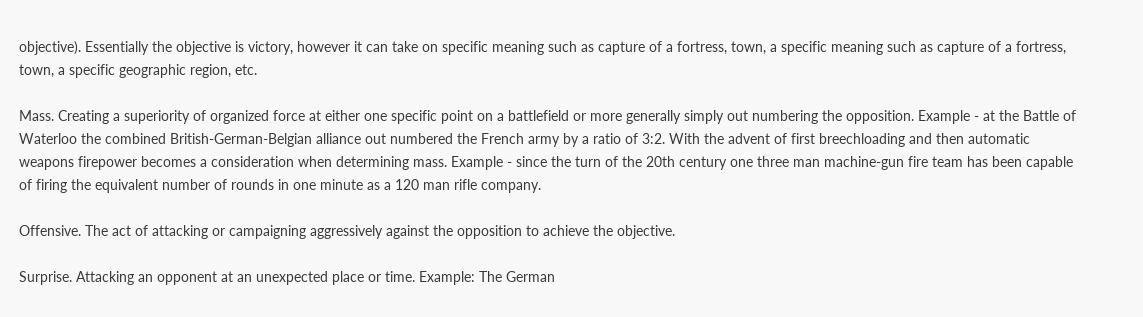objective). Essentially the objective is victory, however it can take on specific meaning such as capture of a fortress, town, a specific meaning such as capture of a fortress, town, a specific geographic region, etc.

Mass. Creating a superiority of organized force at either one specific point on a battlefield or more generally simply out numbering the opposition. Example - at the Battle of Waterloo the combined British-German-Belgian alliance out numbered the French army by a ratio of 3:2. With the advent of first breechloading and then automatic weapons firepower becomes a consideration when determining mass. Example - since the turn of the 20th century one three man machine-gun fire team has been capable of firing the equivalent number of rounds in one minute as a 120 man rifle company.

Offensive. The act of attacking or campaigning aggressively against the opposition to achieve the objective.

Surprise. Attacking an opponent at an unexpected place or time. Example: The German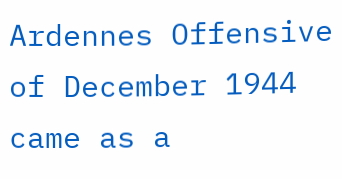Ardennes Offensive of December 1944 came as a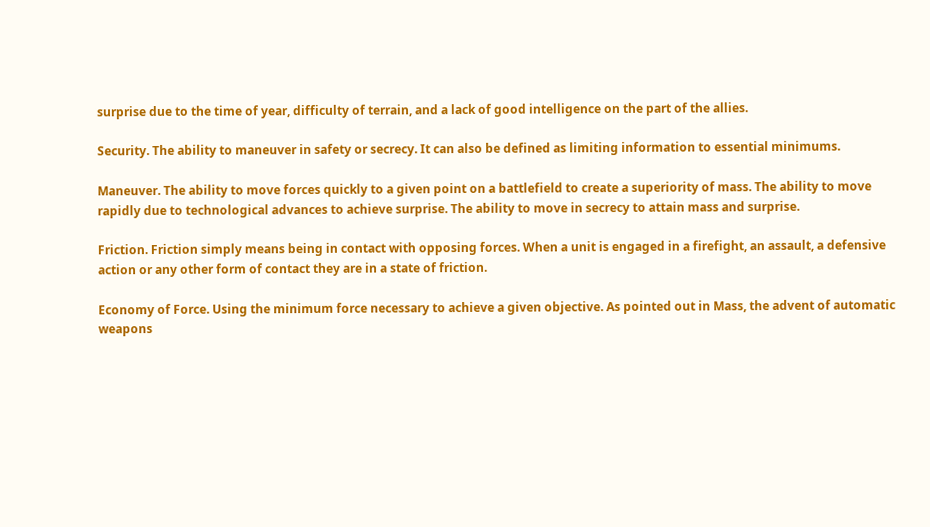surprise due to the time of year, difficulty of terrain, and a lack of good intelligence on the part of the allies.

Security. The ability to maneuver in safety or secrecy. It can also be defined as limiting information to essential minimums.

Maneuver. The ability to move forces quickly to a given point on a battlefield to create a superiority of mass. The ability to move rapidly due to technological advances to achieve surprise. The ability to move in secrecy to attain mass and surprise.

Friction. Friction simply means being in contact with opposing forces. When a unit is engaged in a firefight, an assault, a defensive action or any other form of contact they are in a state of friction.

Economy of Force. Using the minimum force necessary to achieve a given objective. As pointed out in Mass, the advent of automatic weapons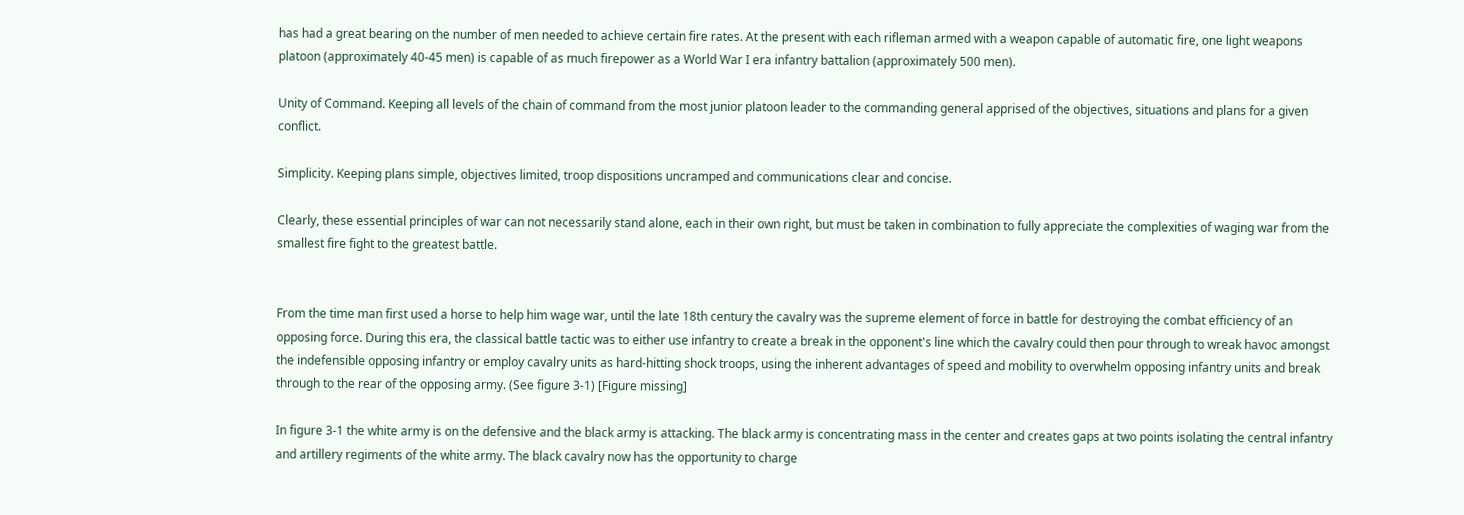has had a great bearing on the number of men needed to achieve certain fire rates. At the present with each rifleman armed with a weapon capable of automatic fire, one light weapons platoon (approximately 40-45 men) is capable of as much firepower as a World War I era infantry battalion (approximately 500 men).

Unity of Command. Keeping all levels of the chain of command from the most junior platoon leader to the commanding general apprised of the objectives, situations and plans for a given conflict.

Simplicity. Keeping plans simple, objectives limited, troop dispositions uncramped and communications clear and concise.

Clearly, these essential principles of war can not necessarily stand alone, each in their own right, but must be taken in combination to fully appreciate the complexities of waging war from the smallest fire fight to the greatest battle.


From the time man first used a horse to help him wage war, until the late 18th century the cavalry was the supreme element of force in battle for destroying the combat efficiency of an opposing force. During this era, the classical battle tactic was to either use infantry to create a break in the opponent's line which the cavalry could then pour through to wreak havoc amongst the indefensible opposing infantry or employ cavalry units as hard-hitting shock troops, using the inherent advantages of speed and mobility to overwhelm opposing infantry units and break through to the rear of the opposing army. (See figure 3-1) [Figure missing]

In figure 3-1 the white army is on the defensive and the black army is attacking. The black army is concentrating mass in the center and creates gaps at two points isolating the central infantry and artillery regiments of the white army. The black cavalry now has the opportunity to charge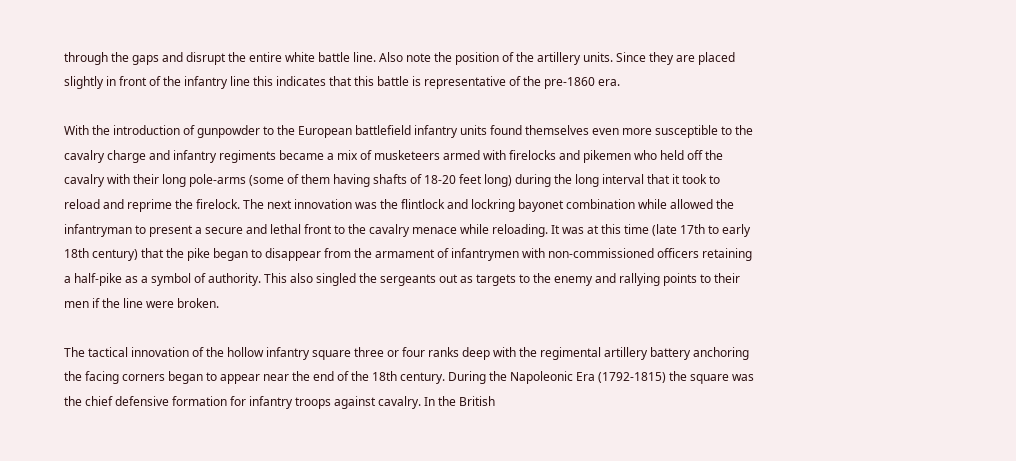through the gaps and disrupt the entire white battle line. Also note the position of the artillery units. Since they are placed slightly in front of the infantry line this indicates that this battle is representative of the pre-1860 era.

With the introduction of gunpowder to the European battlefield infantry units found themselves even more susceptible to the cavalry charge and infantry regiments became a mix of musketeers armed with firelocks and pikemen who held off the cavalry with their long pole-arms (some of them having shafts of 18-20 feet long) during the long interval that it took to reload and reprime the firelock. The next innovation was the flintlock and lockring bayonet combination while allowed the infantryman to present a secure and lethal front to the cavalry menace while reloading. It was at this time (late 17th to early 18th century) that the pike began to disappear from the armament of infantrymen with non-commissioned officers retaining a half-pike as a symbol of authority. This also singled the sergeants out as targets to the enemy and rallying points to their men if the line were broken.

The tactical innovation of the hollow infantry square three or four ranks deep with the regimental artillery battery anchoring the facing corners began to appear near the end of the 18th century. During the Napoleonic Era (1792-1815) the square was the chief defensive formation for infantry troops against cavalry. In the British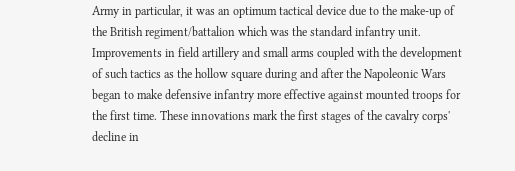Army in particular, it was an optimum tactical device due to the make-up of the British regiment/battalion which was the standard infantry unit. Improvements in field artillery and small arms coupled with the development of such tactics as the hollow square during and after the Napoleonic Wars began to make defensive infantry more effective against mounted troops for the first time. These innovations mark the first stages of the cavalry corps' decline in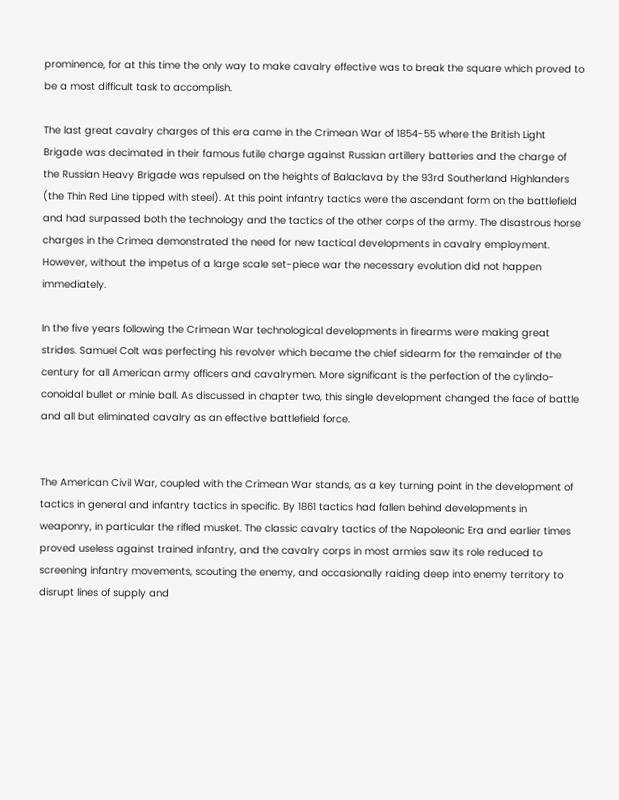prominence, for at this time the only way to make cavalry effective was to break the square which proved to be a most difficult task to accomplish.

The last great cavalry charges of this era came in the Crimean War of 1854-55 where the British Light Brigade was decimated in their famous futile charge against Russian artillery batteries and the charge of the Russian Heavy Brigade was repulsed on the heights of Balaclava by the 93rd Southerland Highlanders (the Thin Red Line tipped with steel). At this point infantry tactics were the ascendant form on the battlefield and had surpassed both the technology and the tactics of the other corps of the army. The disastrous horse charges in the Crimea demonstrated the need for new tactical developments in cavalry employment. However, without the impetus of a large scale set-piece war the necessary evolution did not happen immediately.

In the five years following the Crimean War technological developments in firearms were making great strides. Samuel Colt was perfecting his revolver which became the chief sidearm for the remainder of the century for all American army officers and cavalrymen. More significant is the perfection of the cylindo-conoidal bullet or minie ball. As discussed in chapter two, this single development changed the face of battle and all but eliminated cavalry as an effective battlefield force.


The American Civil War, coupled with the Crimean War stands, as a key turning point in the development of tactics in general and infantry tactics in specific. By 1861 tactics had fallen behind developments in weaponry, in particular the rifled musket. The classic cavalry tactics of the Napoleonic Era and earlier times proved useless against trained infantry, and the cavalry corps in most armies saw its role reduced to screening infantry movements, scouting the enemy, and occasionally raiding deep into enemy territory to disrupt lines of supply and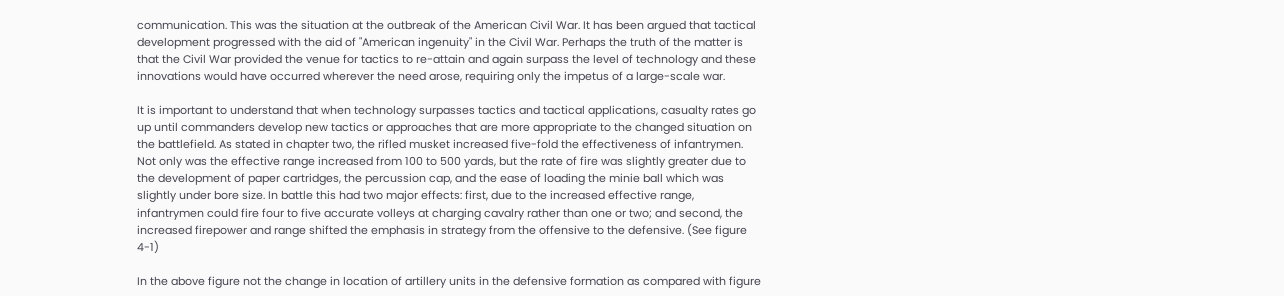communication. This was the situation at the outbreak of the American Civil War. It has been argued that tactical development progressed with the aid of "American ingenuity" in the Civil War. Perhaps the truth of the matter is that the Civil War provided the venue for tactics to re-attain and again surpass the level of technology and these innovations would have occurred wherever the need arose, requiring only the impetus of a large-scale war.

It is important to understand that when technology surpasses tactics and tactical applications, casualty rates go up until commanders develop new tactics or approaches that are more appropriate to the changed situation on the battlefield. As stated in chapter two, the rifled musket increased five-fold the effectiveness of infantrymen. Not only was the effective range increased from 100 to 500 yards, but the rate of fire was slightly greater due to the development of paper cartridges, the percussion cap, and the ease of loading the minie ball which was slightly under bore size. In battle this had two major effects: first, due to the increased effective range, infantrymen could fire four to five accurate volleys at charging cavalry rather than one or two; and second, the increased firepower and range shifted the emphasis in strategy from the offensive to the defensive. (See figure 4-1)

In the above figure not the change in location of artillery units in the defensive formation as compared with figure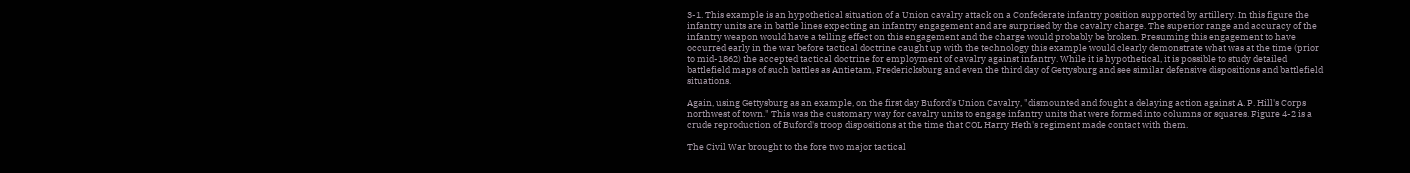3-1. This example is an hypothetical situation of a Union cavalry attack on a Confederate infantry position supported by artillery. In this figure the infantry units are in battle lines expecting an infantry engagement and are surprised by the cavalry charge. The superior range and accuracy of the infantry weapon would have a telling effect on this engagement and the charge would probably be broken. Presuming this engagement to have occurred early in the war before tactical doctrine caught up with the technology this example would clearly demonstrate what was at the time (prior to mid-1862) the accepted tactical doctrine for employment of cavalry against infantry. While it is hypothetical, it is possible to study detailed battlefield maps of such battles as Antietam, Fredericksburg and even the third day of Gettysburg and see similar defensive dispositions and battlefield situations.

Again, using Gettysburg as an example, on the first day Buford's Union Cavalry, "dismounted and fought a delaying action against A. P. Hill's Corps northwest of town." This was the customary way for cavalry units to engage infantry units that were formed into columns or squares. Figure 4-2 is a crude reproduction of Buford's troop dispositions at the time that COL Harry Heth's regiment made contact with them.

The Civil War brought to the fore two major tactical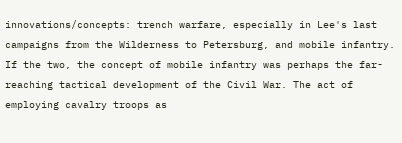innovations/concepts: trench warfare, especially in Lee's last campaigns from the Wilderness to Petersburg, and mobile infantry. If the two, the concept of mobile infantry was perhaps the far-reaching tactical development of the Civil War. The act of employing cavalry troops as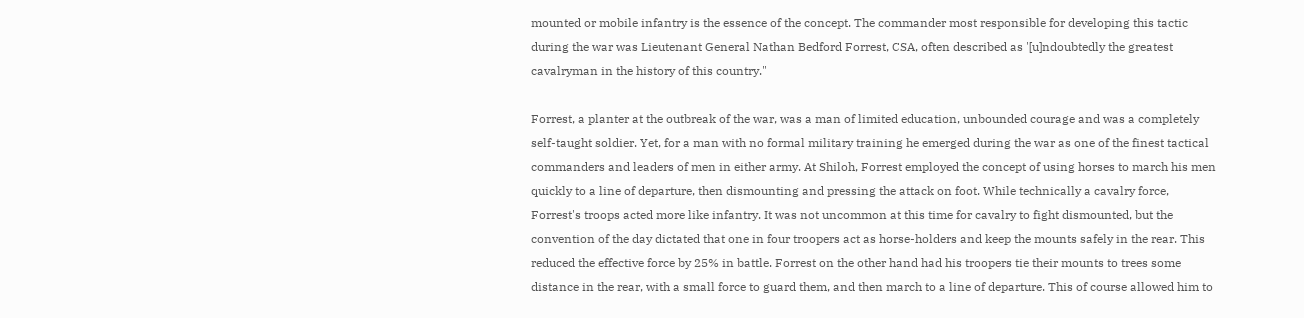mounted or mobile infantry is the essence of the concept. The commander most responsible for developing this tactic during the war was Lieutenant General Nathan Bedford Forrest, CSA, often described as '[u]ndoubtedly the greatest cavalryman in the history of this country."

Forrest, a planter at the outbreak of the war, was a man of limited education, unbounded courage and was a completely self-taught soldier. Yet, for a man with no formal military training he emerged during the war as one of the finest tactical commanders and leaders of men in either army. At Shiloh, Forrest employed the concept of using horses to march his men quickly to a line of departure, then dismounting and pressing the attack on foot. While technically a cavalry force, Forrest's troops acted more like infantry. It was not uncommon at this time for cavalry to fight dismounted, but the convention of the day dictated that one in four troopers act as horse-holders and keep the mounts safely in the rear. This reduced the effective force by 25% in battle. Forrest on the other hand had his troopers tie their mounts to trees some distance in the rear, with a small force to guard them, and then march to a line of departure. This of course allowed him to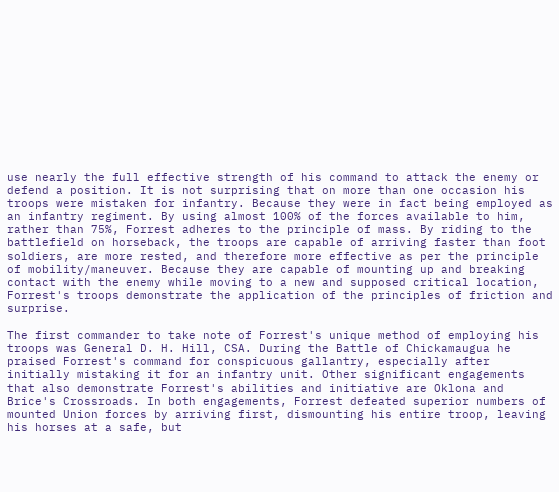use nearly the full effective strength of his command to attack the enemy or defend a position. It is not surprising that on more than one occasion his troops were mistaken for infantry. Because they were in fact being employed as an infantry regiment. By using almost 100% of the forces available to him, rather than 75%, Forrest adheres to the principle of mass. By riding to the battlefield on horseback, the troops are capable of arriving faster than foot soldiers, are more rested, and therefore more effective as per the principle of mobility/maneuver. Because they are capable of mounting up and breaking contact with the enemy while moving to a new and supposed critical location, Forrest's troops demonstrate the application of the principles of friction and surprise.

The first commander to take note of Forrest's unique method of employing his troops was General D. H. Hill, CSA. During the Battle of Chickamaugua he praised Forrest's command for conspicuous gallantry, especially after initially mistaking it for an infantry unit. Other significant engagements that also demonstrate Forrest's abilities and initiative are Oklona and Brice's Crossroads. In both engagements, Forrest defeated superior numbers of mounted Union forces by arriving first, dismounting his entire troop, leaving his horses at a safe, but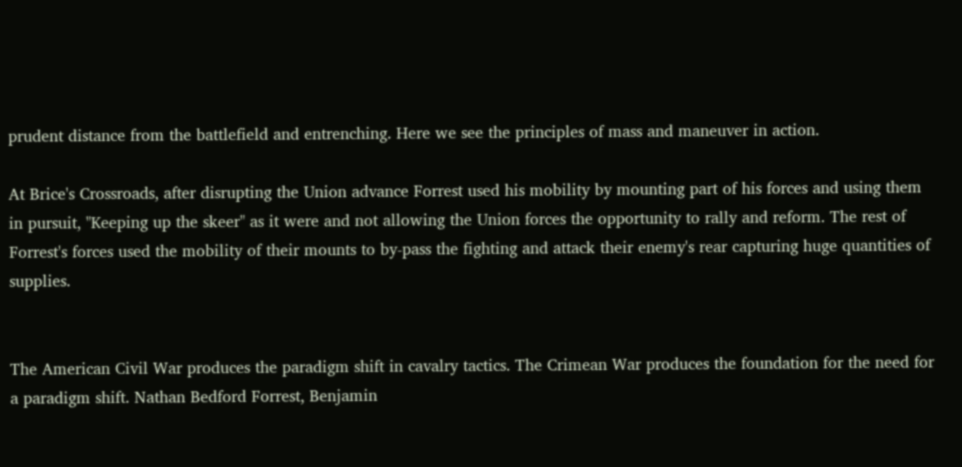prudent distance from the battlefield and entrenching. Here we see the principles of mass and maneuver in action.

At Brice's Crossroads, after disrupting the Union advance Forrest used his mobility by mounting part of his forces and using them in pursuit, "Keeping up the skeer" as it were and not allowing the Union forces the opportunity to rally and reform. The rest of Forrest's forces used the mobility of their mounts to by-pass the fighting and attack their enemy's rear capturing huge quantities of supplies.


The American Civil War produces the paradigm shift in cavalry tactics. The Crimean War produces the foundation for the need for a paradigm shift. Nathan Bedford Forrest, Benjamin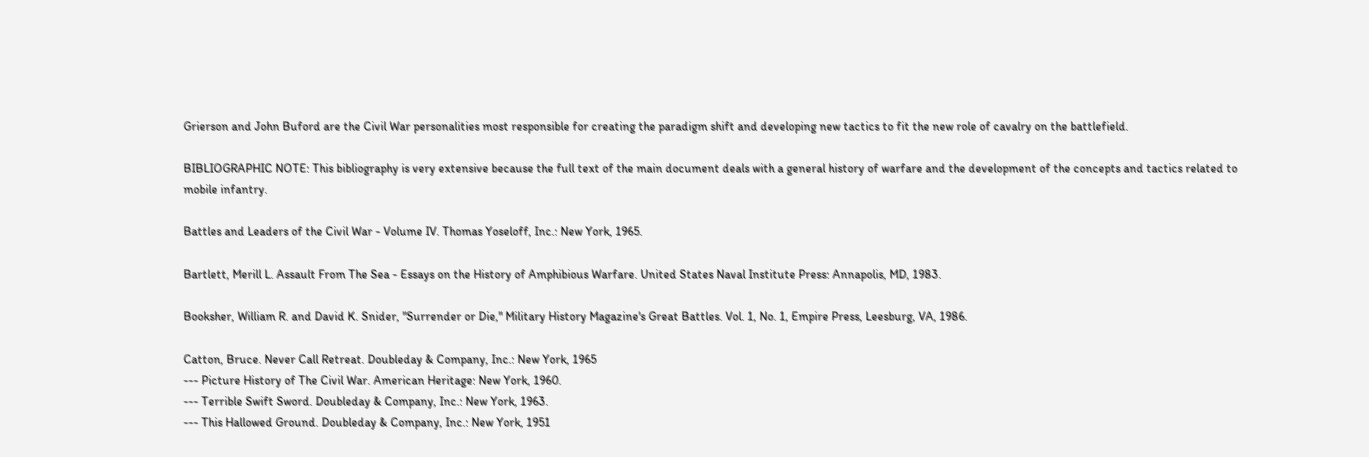Grierson and John Buford are the Civil War personalities most responsible for creating the paradigm shift and developing new tactics to fit the new role of cavalry on the battlefield.

BIBLIOGRAPHIC NOTE: This bibliography is very extensive because the full text of the main document deals with a general history of warfare and the development of the concepts and tactics related to mobile infantry.

Battles and Leaders of the Civil War - Volume IV. Thomas Yoseloff, Inc.: New York, 1965.

Bartlett, Merill L. Assault From The Sea - Essays on the History of Amphibious Warfare. United States Naval Institute Press: Annapolis, MD, 1983.

Booksher, William R. and David K. Snider, "Surrender or Die," Military History Magazine's Great Battles. Vol. 1, No. 1, Empire Press, Leesburg, VA, 1986.

Catton, Bruce. Never Call Retreat. Doubleday & Company, Inc.: New York, 1965
--- Picture History of The Civil War. American Heritage: New York, 1960.
--- Terrible Swift Sword. Doubleday & Company, Inc.: New York, 1963.
--- This Hallowed Ground. Doubleday & Company, Inc.: New York, 1951